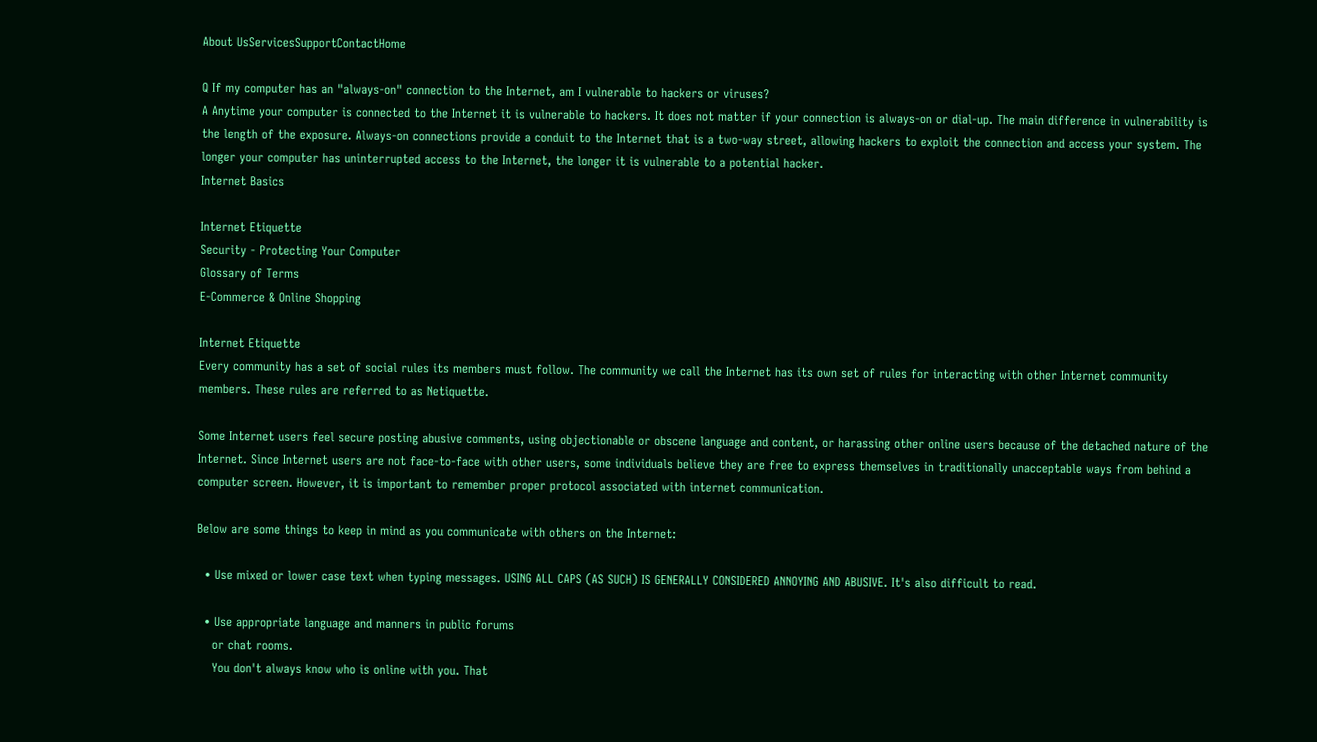About UsServicesSupportContactHome

Q If my computer has an "always-on" connection to the Internet, am I vulnerable to hackers or viruses?
A Anytime your computer is connected to the Internet it is vulnerable to hackers. It does not matter if your connection is always-on or dial-up. The main difference in vulnerability is the length of the exposure. Always-on connections provide a conduit to the Internet that is a two-way street, allowing hackers to exploit the connection and access your system. The longer your computer has uninterrupted access to the Internet, the longer it is vulnerable to a potential hacker.
Internet Basics

Internet Etiquette
Security - Protecting Your Computer
Glossary of Terms
E-Commerce & Online Shopping

Internet Etiquette
Every community has a set of social rules its members must follow. The community we call the Internet has its own set of rules for interacting with other Internet community members. These rules are referred to as Netiquette.

Some Internet users feel secure posting abusive comments, using objectionable or obscene language and content, or harassing other online users because of the detached nature of the Internet. Since Internet users are not face-to-face with other users, some individuals believe they are free to express themselves in traditionally unacceptable ways from behind a computer screen. However, it is important to remember proper protocol associated with internet communication.

Below are some things to keep in mind as you communicate with others on the Internet:

  • Use mixed or lower case text when typing messages. USING ALL CAPS (AS SUCH) IS GENERALLY CONSIDERED ANNOYING AND ABUSIVE. It's also difficult to read.

  • Use appropriate language and manners in public forums
    or chat rooms.
    You don't always know who is online with you. That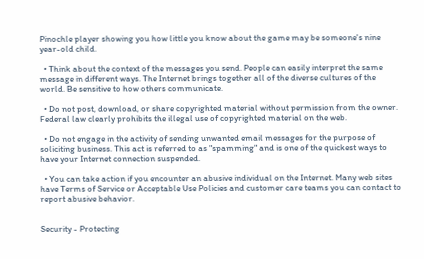Pinochle player showing you how little you know about the game may be someone's nine year-old child.

  • Think about the context of the messages you send. People can easily interpret the same message in different ways. The Internet brings together all of the diverse cultures of the world. Be sensitive to how others communicate.

  • Do not post, download, or share copyrighted material without permission from the owner. Federal law clearly prohibits the illegal use of copyrighted material on the web.

  • Do not engage in the activity of sending unwanted email messages for the purpose of soliciting business. This act is referred to as "spamming" and is one of the quickest ways to have your Internet connection suspended.

  • You can take action if you encounter an abusive individual on the Internet. Many web sites have Terms of Service or Acceptable Use Policies and customer care teams you can contact to report abusive behavior.


Security - Protecting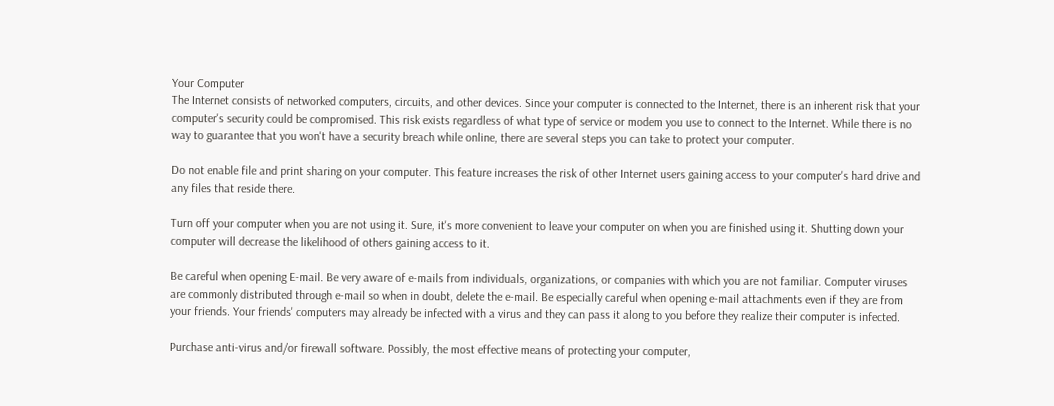Your Computer
The Internet consists of networked computers, circuits, and other devices. Since your computer is connected to the Internet, there is an inherent risk that your computer's security could be compromised. This risk exists regardless of what type of service or modem you use to connect to the Internet. While there is no way to guarantee that you won't have a security breach while online, there are several steps you can take to protect your computer.

Do not enable file and print sharing on your computer. This feature increases the risk of other Internet users gaining access to your computer's hard drive and any files that reside there.

Turn off your computer when you are not using it. Sure, it's more convenient to leave your computer on when you are finished using it. Shutting down your computer will decrease the likelihood of others gaining access to it.

Be careful when opening E-mail. Be very aware of e-mails from individuals, organizations, or companies with which you are not familiar. Computer viruses are commonly distributed through e-mail so when in doubt, delete the e-mail. Be especially careful when opening e-mail attachments even if they are from your friends. Your friends' computers may already be infected with a virus and they can pass it along to you before they realize their computer is infected.

Purchase anti-virus and/or firewall software. Possibly, the most effective means of protecting your computer,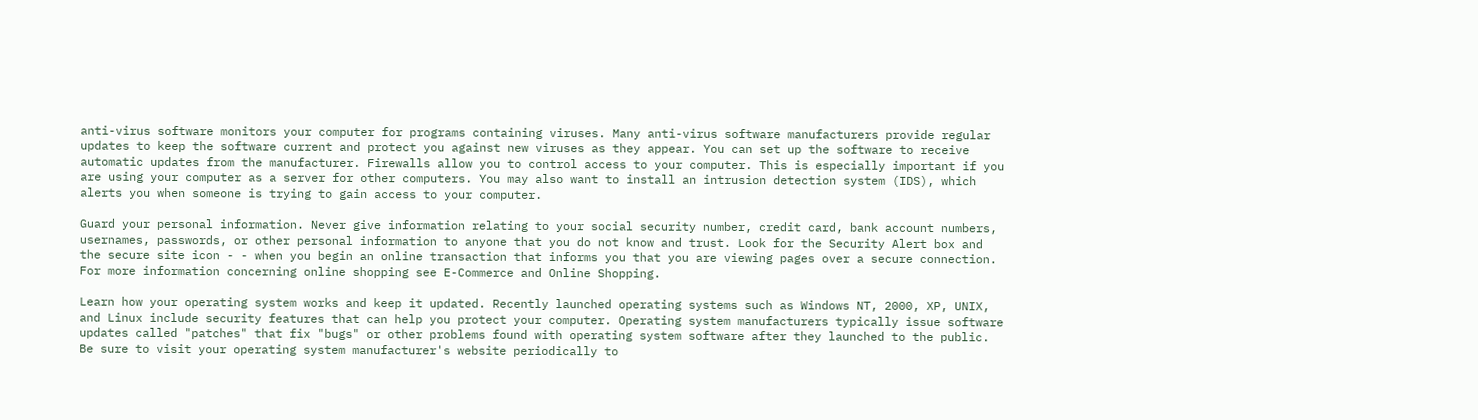anti-virus software monitors your computer for programs containing viruses. Many anti-virus software manufacturers provide regular updates to keep the software current and protect you against new viruses as they appear. You can set up the software to receive automatic updates from the manufacturer. Firewalls allow you to control access to your computer. This is especially important if you are using your computer as a server for other computers. You may also want to install an intrusion detection system (IDS), which alerts you when someone is trying to gain access to your computer.

Guard your personal information. Never give information relating to your social security number, credit card, bank account numbers, usernames, passwords, or other personal information to anyone that you do not know and trust. Look for the Security Alert box and the secure site icon - - when you begin an online transaction that informs you that you are viewing pages over a secure connection. For more information concerning online shopping see E-Commerce and Online Shopping.

Learn how your operating system works and keep it updated. Recently launched operating systems such as Windows NT, 2000, XP, UNIX, and Linux include security features that can help you protect your computer. Operating system manufacturers typically issue software updates called "patches" that fix "bugs" or other problems found with operating system software after they launched to the public. Be sure to visit your operating system manufacturer's website periodically to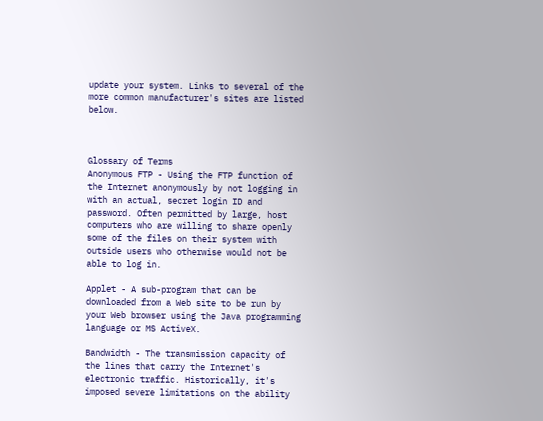update your system. Links to several of the more common manufacturer's sites are listed below.



Glossary of Terms
Anonymous FTP - Using the FTP function of the Internet anonymously by not logging in with an actual, secret login ID and password. Often permitted by large, host computers who are willing to share openly some of the files on their system with outside users who otherwise would not be able to log in.

Applet - A sub-program that can be downloaded from a Web site to be run by your Web browser using the Java programming language or MS ActiveX.

Bandwidth - The transmission capacity of the lines that carry the Internet's electronic traffic. Historically, it's imposed severe limitations on the ability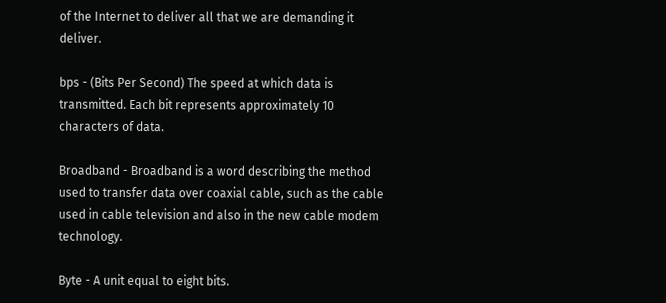of the Internet to deliver all that we are demanding it deliver.

bps - (Bits Per Second) The speed at which data is transmitted. Each bit represents approximately 10 characters of data.

Broadband - Broadband is a word describing the method used to transfer data over coaxial cable, such as the cable used in cable television and also in the new cable modem technology.

Byte - A unit equal to eight bits.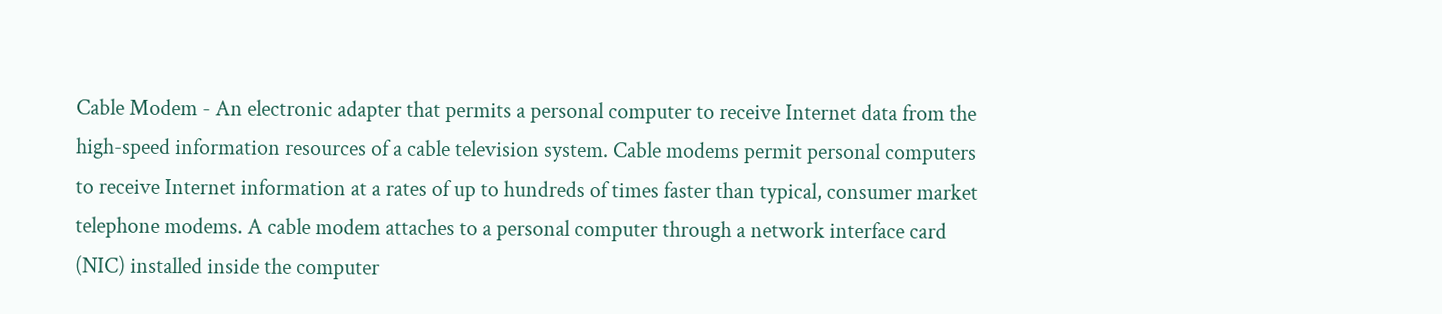Cable Modem - An electronic adapter that permits a personal computer to receive Internet data from the high-speed information resources of a cable television system. Cable modems permit personal computers to receive Internet information at a rates of up to hundreds of times faster than typical, consumer market telephone modems. A cable modem attaches to a personal computer through a network interface card (NIC) installed inside the computer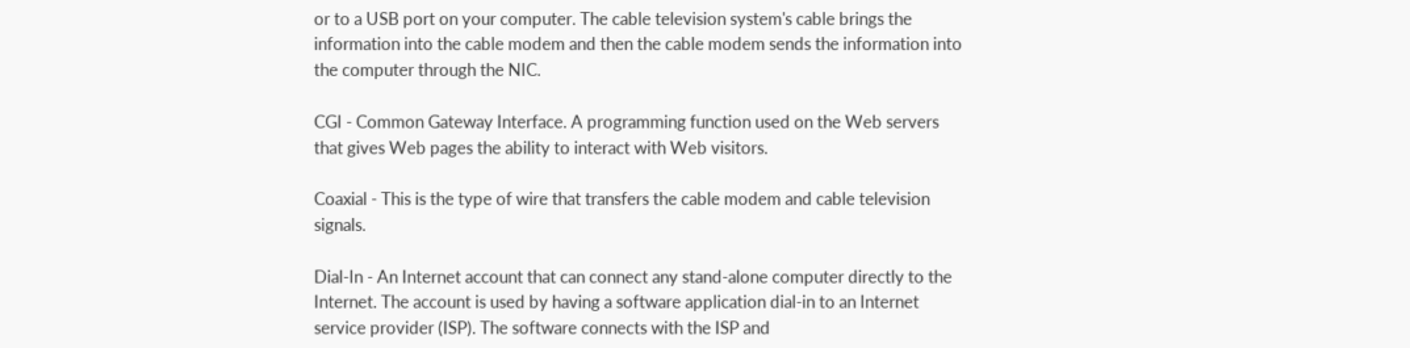or to a USB port on your computer. The cable television system's cable brings the information into the cable modem and then the cable modem sends the information into the computer through the NIC.

CGI - Common Gateway Interface. A programming function used on the Web servers that gives Web pages the ability to interact with Web visitors.

Coaxial - This is the type of wire that transfers the cable modem and cable television signals.

Dial-In - An Internet account that can connect any stand-alone computer directly to the Internet. The account is used by having a software application dial-in to an Internet service provider (ISP). The software connects with the ISP and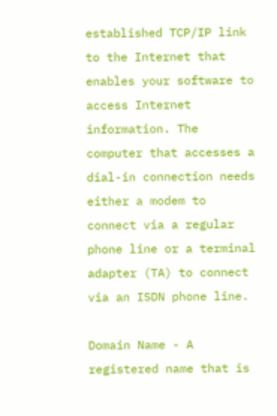established TCP/IP link to the Internet that enables your software to access Internet information. The computer that accesses a dial-in connection needs either a modem to connect via a regular phone line or a terminal adapter (TA) to connect via an ISDN phone line.

Domain Name - A registered name that is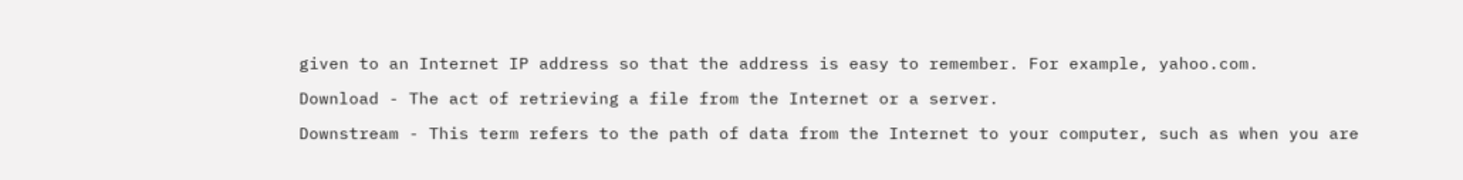given to an Internet IP address so that the address is easy to remember. For example, yahoo.com.

Download - The act of retrieving a file from the Internet or a server.

Downstream - This term refers to the path of data from the Internet to your computer, such as when you are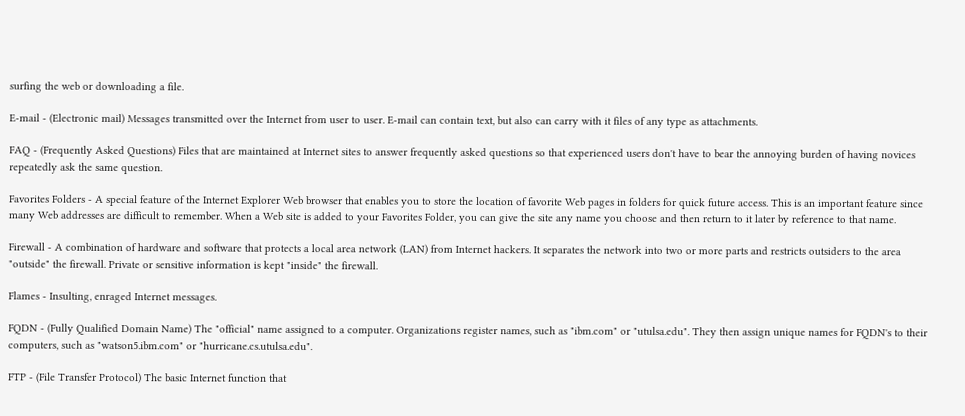surfing the web or downloading a file.

E-mail - (Electronic mail) Messages transmitted over the Internet from user to user. E-mail can contain text, but also can carry with it files of any type as attachments.

FAQ - (Frequently Asked Questions) Files that are maintained at Internet sites to answer frequently asked questions so that experienced users don't have to bear the annoying burden of having novices repeatedly ask the same question.

Favorites Folders - A special feature of the Internet Explorer Web browser that enables you to store the location of favorite Web pages in folders for quick future access. This is an important feature since many Web addresses are difficult to remember. When a Web site is added to your Favorites Folder, you can give the site any name you choose and then return to it later by reference to that name.

Firewall - A combination of hardware and software that protects a local area network (LAN) from Internet hackers. It separates the network into two or more parts and restricts outsiders to the area "outside" the firewall. Private or sensitive information is kept "inside" the firewall.

Flames - Insulting, enraged Internet messages.

FQDN - (Fully Qualified Domain Name) The "official" name assigned to a computer. Organizations register names, such as "ibm.com" or "utulsa.edu". They then assign unique names for FQDN's to their computers, such as "watson5.ibm.com" or "hurricane.cs.utulsa.edu".

FTP - (File Transfer Protocol) The basic Internet function that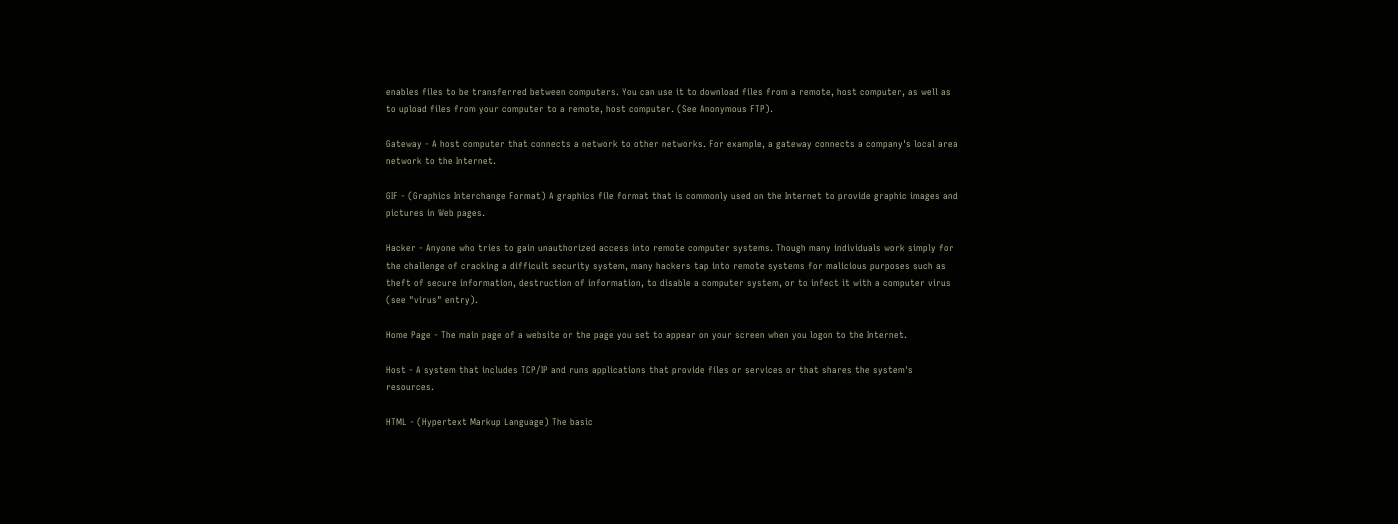enables files to be transferred between computers. You can use it to download files from a remote, host computer, as well as to upload files from your computer to a remote, host computer. (See Anonymous FTP).

Gateway - A host computer that connects a network to other networks. For example, a gateway connects a company's local area network to the Internet.

GIF - (Graphics Interchange Format) A graphics file format that is commonly used on the Internet to provide graphic images and pictures in Web pages.

Hacker - Anyone who tries to gain unauthorized access into remote computer systems. Though many individuals work simply for the challenge of cracking a difficult security system, many hackers tap into remote systems for malicious purposes such as theft of secure information, destruction of information, to disable a computer system, or to infect it with a computer virus (see "virus" entry).

Home Page - The main page of a website or the page you set to appear on your screen when you logon to the Internet.

Host - A system that includes TCP/IP and runs applications that provide files or services or that shares the system's resources.

HTML - (Hypertext Markup Language) The basic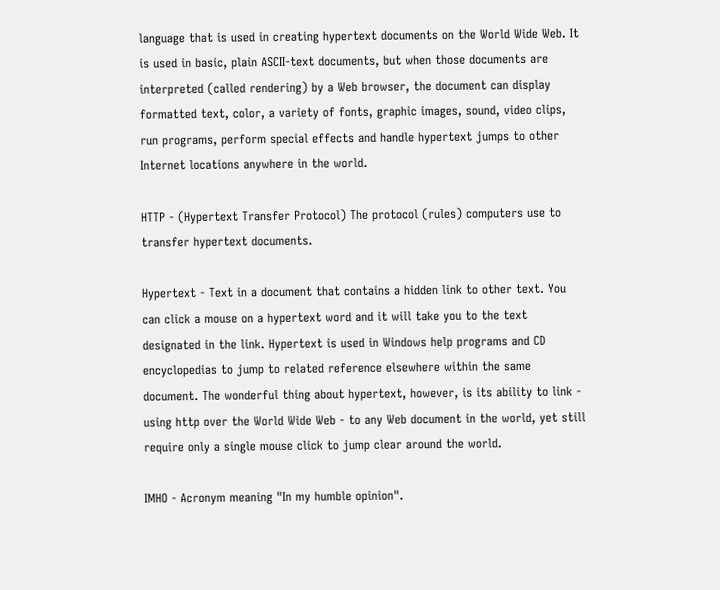language that is used in creating hypertext documents on the World Wide Web. It is used in basic, plain ASCII-text documents, but when those documents are interpreted (called rendering) by a Web browser, the document can display formatted text, color, a variety of fonts, graphic images, sound, video clips, run programs, perform special effects and handle hypertext jumps to other Internet locations anywhere in the world.

HTTP - (Hypertext Transfer Protocol) The protocol (rules) computers use to transfer hypertext documents.

Hypertext - Text in a document that contains a hidden link to other text. You can click a mouse on a hypertext word and it will take you to the text designated in the link. Hypertext is used in Windows help programs and CD encyclopedias to jump to related reference elsewhere within the same document. The wonderful thing about hypertext, however, is its ability to link - using http over the World Wide Web - to any Web document in the world, yet still require only a single mouse click to jump clear around the world.

IMHO - Acronym meaning "In my humble opinion".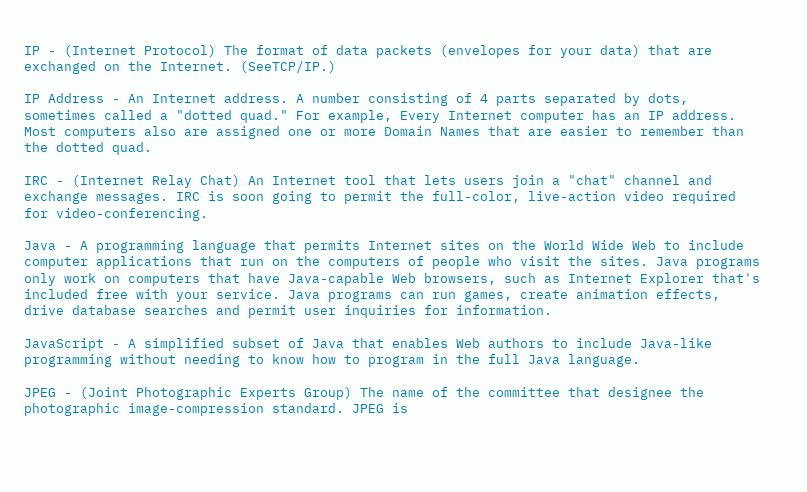IP - (Internet Protocol) The format of data packets (envelopes for your data) that are exchanged on the Internet. (SeeTCP/IP.)

IP Address - An Internet address. A number consisting of 4 parts separated by dots, sometimes called a "dotted quad." For example, Every Internet computer has an IP address. Most computers also are assigned one or more Domain Names that are easier to remember than the dotted quad.

IRC - (Internet Relay Chat) An Internet tool that lets users join a "chat" channel and exchange messages. IRC is soon going to permit the full-color, live-action video required for video-conferencing.

Java - A programming language that permits Internet sites on the World Wide Web to include computer applications that run on the computers of people who visit the sites. Java programs only work on computers that have Java-capable Web browsers, such as Internet Explorer that's included free with your service. Java programs can run games, create animation effects, drive database searches and permit user inquiries for information.

JavaScript - A simplified subset of Java that enables Web authors to include Java-like programming without needing to know how to program in the full Java language.

JPEG - (Joint Photographic Experts Group) The name of the committee that designee the photographic image-compression standard. JPEG is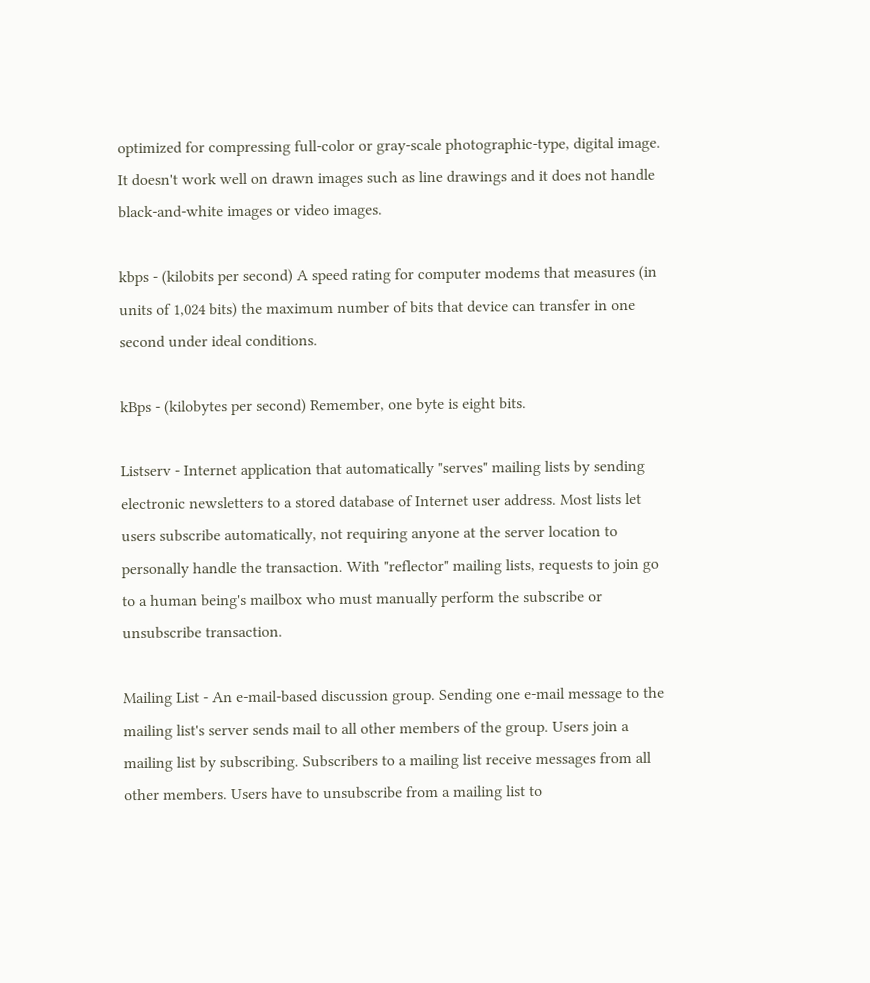optimized for compressing full-color or gray-scale photographic-type, digital image. It doesn't work well on drawn images such as line drawings and it does not handle black-and-white images or video images.

kbps - (kilobits per second) A speed rating for computer modems that measures (in units of 1,024 bits) the maximum number of bits that device can transfer in one second under ideal conditions.

kBps - (kilobytes per second) Remember, one byte is eight bits.

Listserv - Internet application that automatically "serves" mailing lists by sending electronic newsletters to a stored database of Internet user address. Most lists let users subscribe automatically, not requiring anyone at the server location to personally handle the transaction. With "reflector" mailing lists, requests to join go to a human being's mailbox who must manually perform the subscribe or unsubscribe transaction.

Mailing List - An e-mail-based discussion group. Sending one e-mail message to the mailing list's server sends mail to all other members of the group. Users join a mailing list by subscribing. Subscribers to a mailing list receive messages from all other members. Users have to unsubscribe from a mailing list to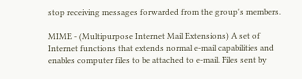stop receiving messages forwarded from the group's members.

MIME - (Multipurpose Internet Mail Extensions) A set of Internet functions that extends normal e-mail capabilities and enables computer files to be attached to e-mail. Files sent by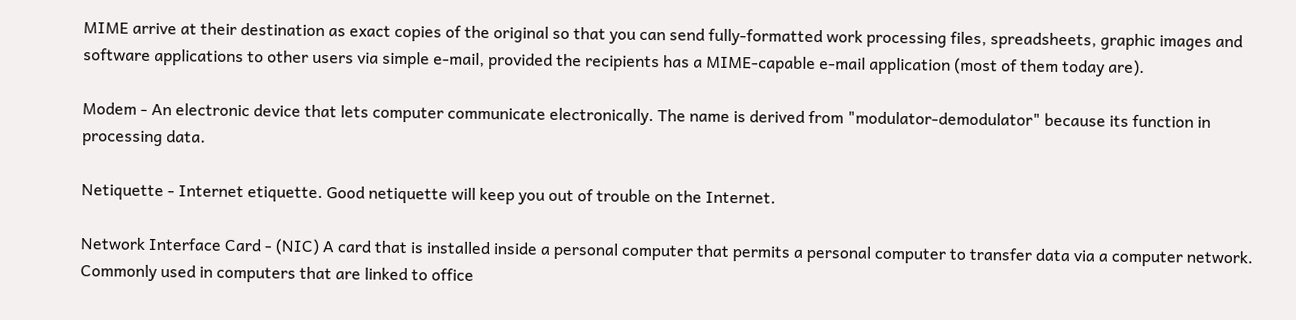MIME arrive at their destination as exact copies of the original so that you can send fully-formatted work processing files, spreadsheets, graphic images and software applications to other users via simple e-mail, provided the recipients has a MIME-capable e-mail application (most of them today are).

Modem - An electronic device that lets computer communicate electronically. The name is derived from "modulator-demodulator" because its function in processing data.

Netiquette - Internet etiquette. Good netiquette will keep you out of trouble on the Internet.

Network Interface Card - (NIC) A card that is installed inside a personal computer that permits a personal computer to transfer data via a computer network. Commonly used in computers that are linked to office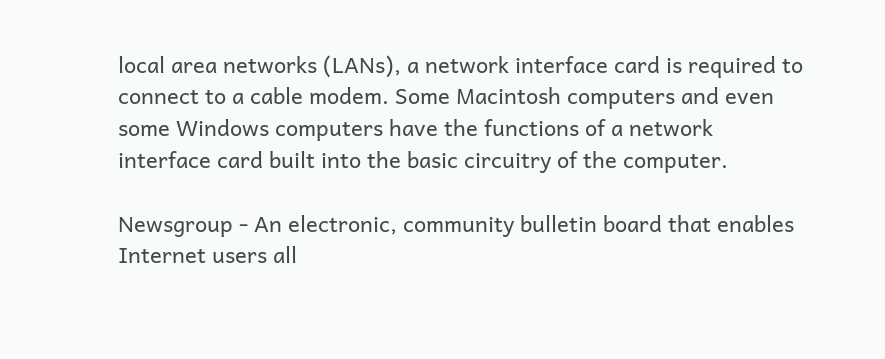local area networks (LANs), a network interface card is required to connect to a cable modem. Some Macintosh computers and even some Windows computers have the functions of a network interface card built into the basic circuitry of the computer.

Newsgroup - An electronic, community bulletin board that enables Internet users all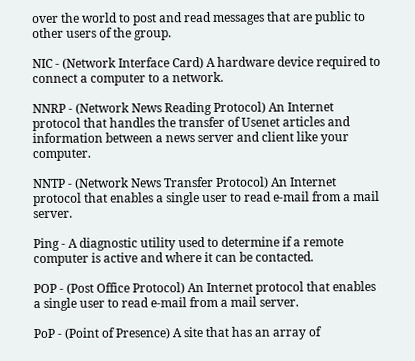over the world to post and read messages that are public to other users of the group.

NIC - (Network Interface Card) A hardware device required to connect a computer to a network.

NNRP - (Network News Reading Protocol) An Internet protocol that handles the transfer of Usenet articles and information between a news server and client like your computer.

NNTP - (Network News Transfer Protocol) An Internet protocol that enables a single user to read e-mail from a mail server.

Ping - A diagnostic utility used to determine if a remote computer is active and where it can be contacted.

POP - (Post Office Protocol) An Internet protocol that enables a single user to read e-mail from a mail server.

PoP - (Point of Presence) A site that has an array of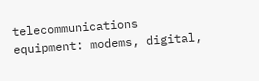telecommunications equipment: modems, digital,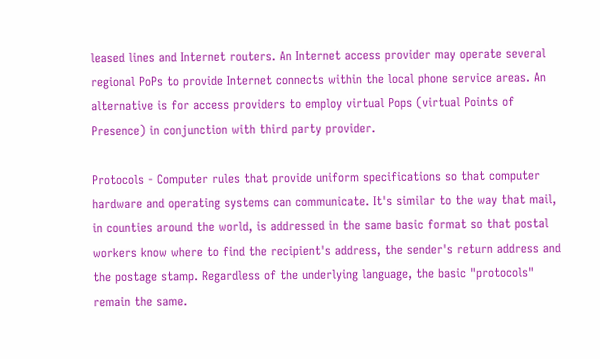leased lines and Internet routers. An Internet access provider may operate several regional PoPs to provide Internet connects within the local phone service areas. An alternative is for access providers to employ virtual Pops (virtual Points of Presence) in conjunction with third party provider.

Protocols - Computer rules that provide uniform specifications so that computer hardware and operating systems can communicate. It's similar to the way that mail, in counties around the world, is addressed in the same basic format so that postal workers know where to find the recipient's address, the sender's return address and the postage stamp. Regardless of the underlying language, the basic "protocols" remain the same.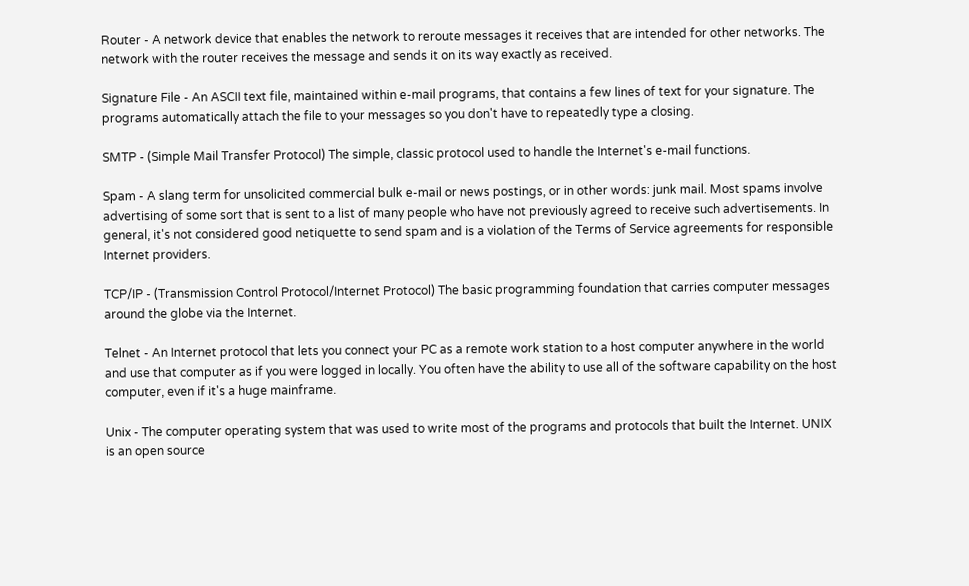Router - A network device that enables the network to reroute messages it receives that are intended for other networks. The network with the router receives the message and sends it on its way exactly as received.

Signature File - An ASCII text file, maintained within e-mail programs, that contains a few lines of text for your signature. The programs automatically attach the file to your messages so you don't have to repeatedly type a closing.

SMTP - (Simple Mail Transfer Protocol) The simple, classic protocol used to handle the Internet's e-mail functions.

Spam - A slang term for unsolicited commercial bulk e-mail or news postings, or in other words: junk mail. Most spams involve advertising of some sort that is sent to a list of many people who have not previously agreed to receive such advertisements. In general, it's not considered good netiquette to send spam and is a violation of the Terms of Service agreements for responsible Internet providers.

TCP/IP - (Transmission Control Protocol/Internet Protocol) The basic programming foundation that carries computer messages around the globe via the Internet.

Telnet - An Internet protocol that lets you connect your PC as a remote work station to a host computer anywhere in the world and use that computer as if you were logged in locally. You often have the ability to use all of the software capability on the host computer, even if it's a huge mainframe.

Unix - The computer operating system that was used to write most of the programs and protocols that built the Internet. UNIX is an open source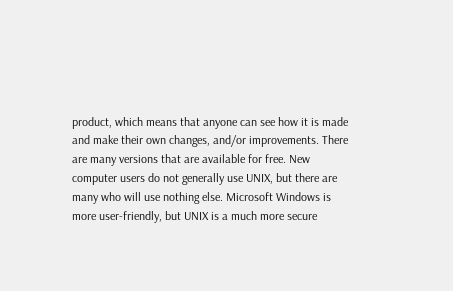product, which means that anyone can see how it is made and make their own changes, and/or improvements. There are many versions that are available for free. New computer users do not generally use UNIX, but there are many who will use nothing else. Microsoft Windows is more user-friendly, but UNIX is a much more secure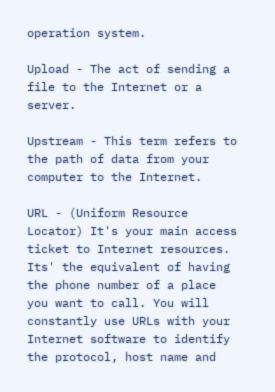operation system.

Upload - The act of sending a file to the Internet or a server.

Upstream - This term refers to the path of data from your computer to the Internet.

URL - (Uniform Resource Locator) It's your main access ticket to Internet resources. Its' the equivalent of having the phone number of a place you want to call. You will constantly use URLs with your Internet software to identify the protocol, host name and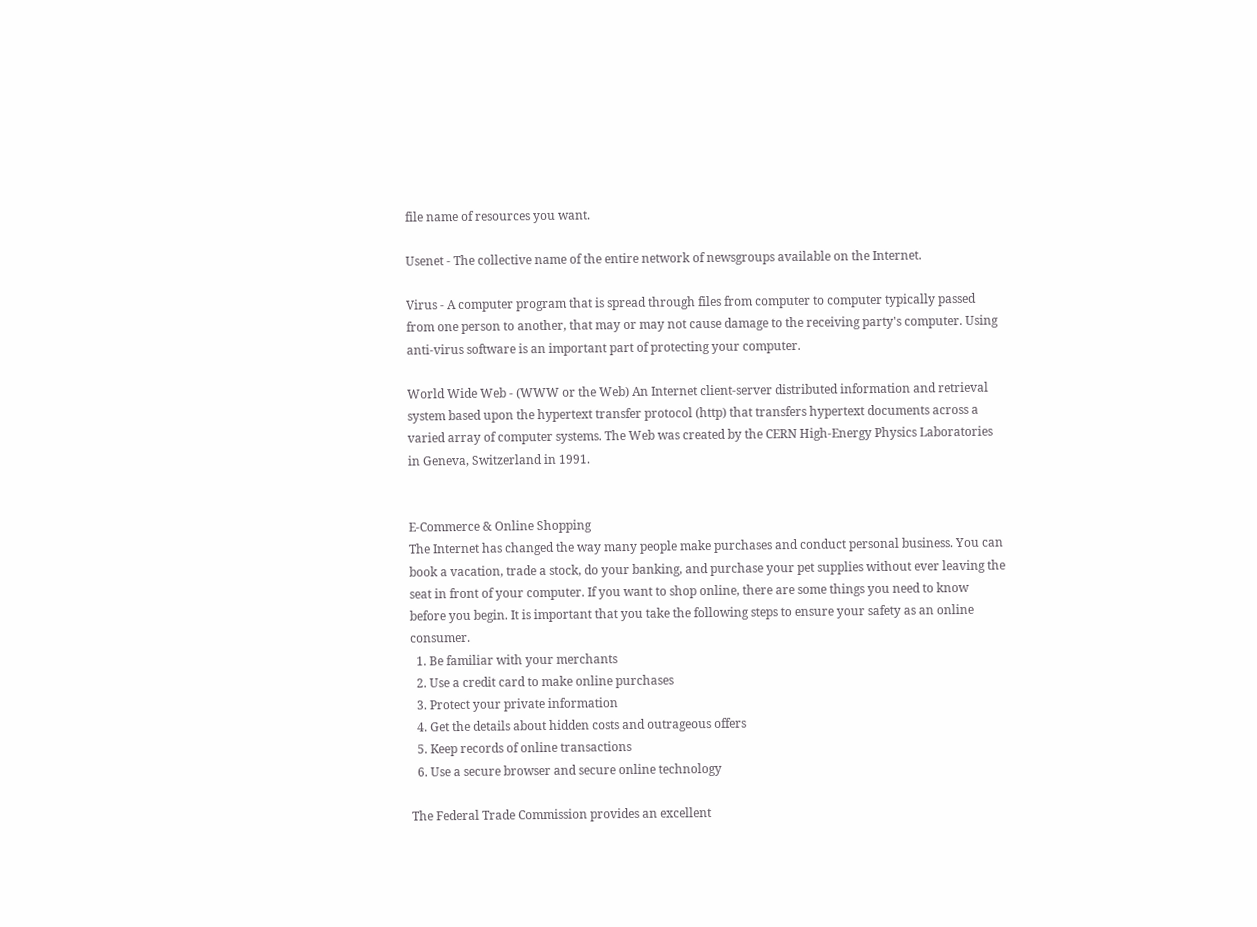file name of resources you want.

Usenet - The collective name of the entire network of newsgroups available on the Internet.

Virus - A computer program that is spread through files from computer to computer typically passed from one person to another, that may or may not cause damage to the receiving party's computer. Using anti-virus software is an important part of protecting your computer.

World Wide Web - (WWW or the Web) An Internet client-server distributed information and retrieval system based upon the hypertext transfer protocol (http) that transfers hypertext documents across a varied array of computer systems. The Web was created by the CERN High-Energy Physics Laboratories in Geneva, Switzerland in 1991.


E-Commerce & Online Shopping
The Internet has changed the way many people make purchases and conduct personal business. You can book a vacation, trade a stock, do your banking, and purchase your pet supplies without ever leaving the seat in front of your computer. If you want to shop online, there are some things you need to know before you begin. It is important that you take the following steps to ensure your safety as an online consumer.
  1. Be familiar with your merchants
  2. Use a credit card to make online purchases
  3. Protect your private information
  4. Get the details about hidden costs and outrageous offers
  5. Keep records of online transactions
  6. Use a secure browser and secure online technology

The Federal Trade Commission provides an excellent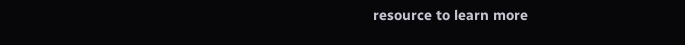resource to learn more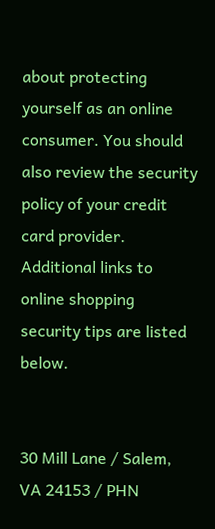about protecting yourself as an online consumer. You should also review the security policy of your credit card provider. Additional links to online shopping security tips are listed below.


30 Mill Lane / Salem, VA 24153 / PHN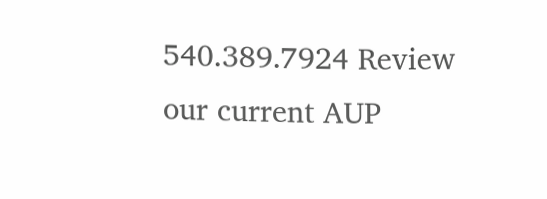540.389.7924 Review our current AUP